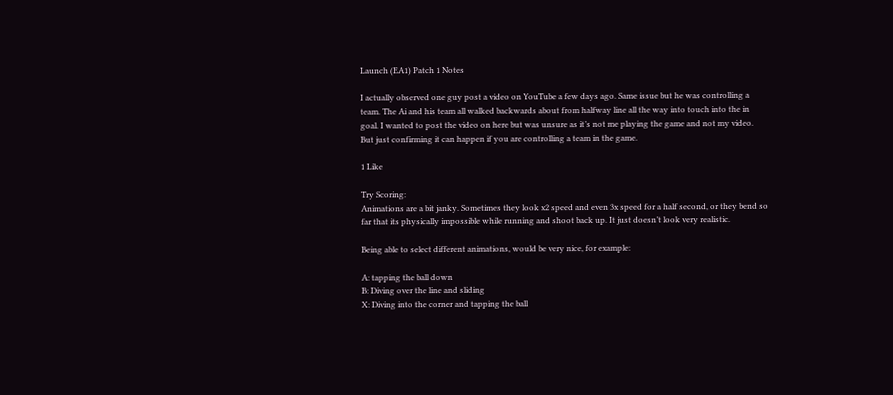Launch (EA1) Patch 1 Notes

I actually observed one guy post a video on YouTube a few days ago. Same issue but he was controlling a team. The Ai and his team all walked backwards about from halfway line all the way into touch into the in goal. I wanted to post the video on here but was unsure as it’s not me playing the game and not my video. But just confirming it can happen if you are controlling a team in the game.

1 Like

Try Scoring:
Animations are a bit janky. Sometimes they look x2 speed and even 3x speed for a half second, or they bend so far that its physically impossible while running and shoot back up. It just doesn’t look very realistic.

Being able to select different animations, would be very nice, for example:

A: tapping the ball down
B: Diving over the line and sliding
X: Diving into the corner and tapping the ball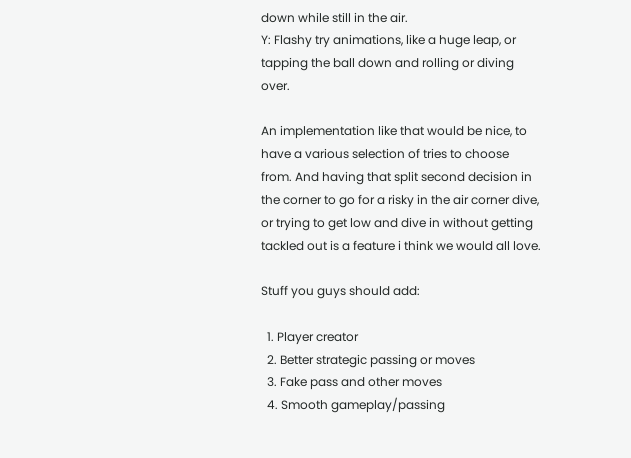down while still in the air.
Y: Flashy try animations, like a huge leap, or tapping the ball down and rolling or diving over.

An implementation like that would be nice, to have a various selection of tries to choose from. And having that split second decision in the corner to go for a risky in the air corner dive, or trying to get low and dive in without getting tackled out is a feature i think we would all love.

Stuff you guys should add:

  1. Player creator
  2. Better strategic passing or moves
  3. Fake pass and other moves
  4. Smooth gameplay/passing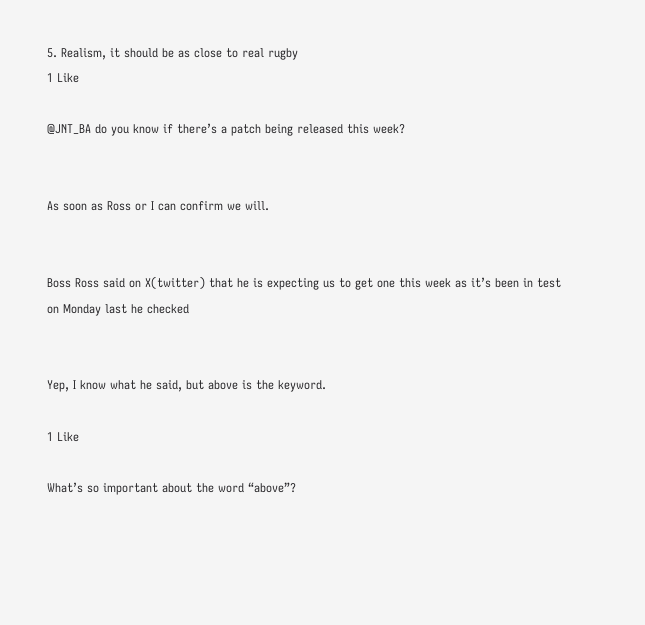5. Realism, it should be as close to real rugby
1 Like

@JNT_BA do you know if there’s a patch being released this week?


As soon as Ross or I can confirm we will.


Boss Ross said on X(twitter) that he is expecting us to get one this week as it’s been in test on Monday last he checked


Yep, I know what he said, but above is the keyword.

1 Like

What’s so important about the word “above”?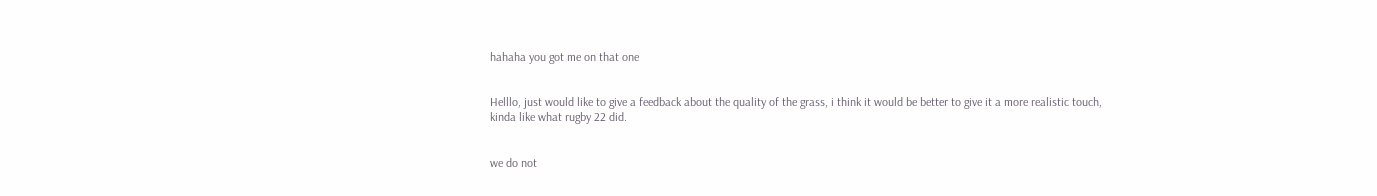hahaha you got me on that one


Helllo, just would like to give a feedback about the quality of the grass, i think it would be better to give it a more realistic touch, kinda like what rugby 22 did.


we do not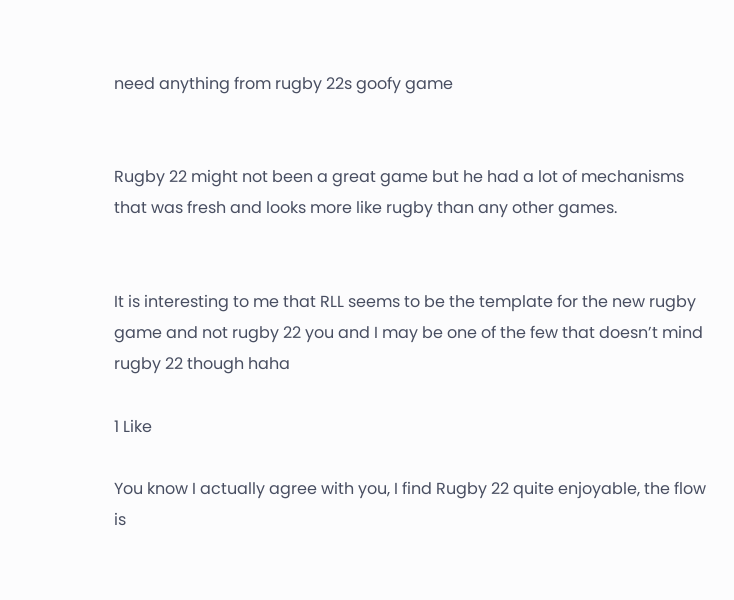need anything from rugby 22s goofy game


Rugby 22 might not been a great game but he had a lot of mechanisms that was fresh and looks more like rugby than any other games.


It is interesting to me that RLL seems to be the template for the new rugby game and not rugby 22 you and I may be one of the few that doesn’t mind rugby 22 though haha

1 Like

You know I actually agree with you, I find Rugby 22 quite enjoyable, the flow is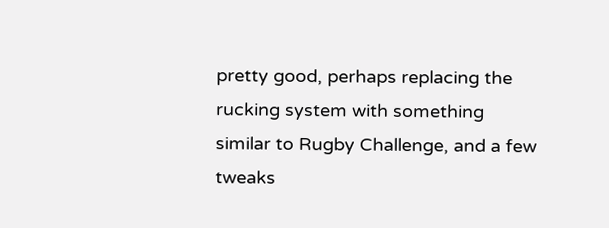pretty good, perhaps replacing the rucking system with something similar to Rugby Challenge, and a few tweaks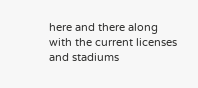here and there along with the current licenses and stadiums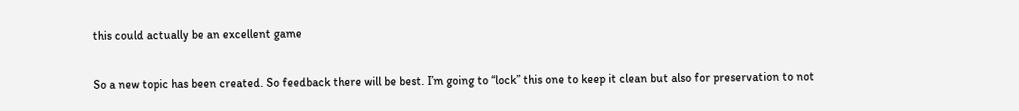this could actually be an excellent game

So a new topic has been created. So feedback there will be best. I’m going to “lock” this one to keep it clean but also for preservation to not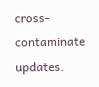cross-contaminate updates.